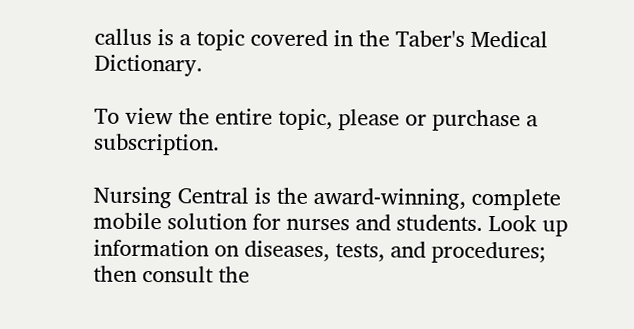callus is a topic covered in the Taber's Medical Dictionary.

To view the entire topic, please or purchase a subscription.

Nursing Central is the award-winning, complete mobile solution for nurses and students. Look up information on diseases, tests, and procedures; then consult the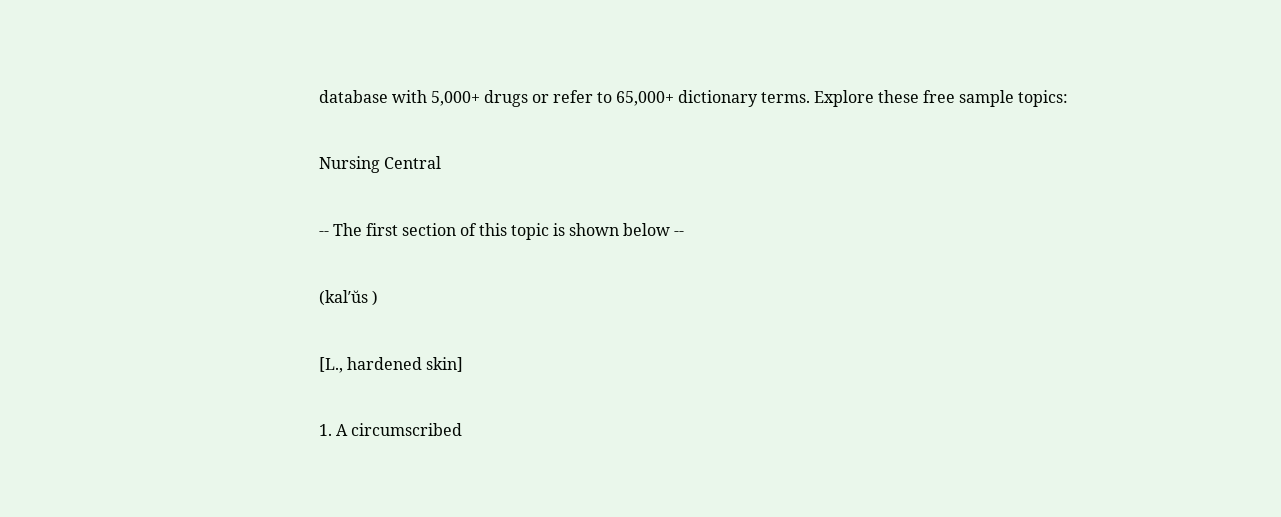database with 5,000+ drugs or refer to 65,000+ dictionary terms. Explore these free sample topics:

Nursing Central

-- The first section of this topic is shown below --

(kal′ŭs )

[L., hardened skin]

1. A circumscribed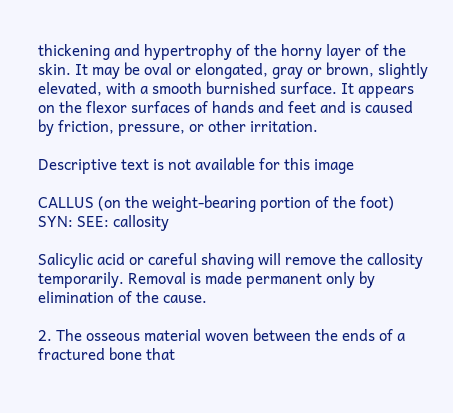thickening and hypertrophy of the horny layer of the skin. It may be oval or elongated, gray or brown, slightly elevated, with a smooth burnished surface. It appears on the flexor surfaces of hands and feet and is caused by friction, pressure, or other irritation.

Descriptive text is not available for this image

CALLUS (on the weight-bearing portion of the foot)
SYN: SEE: callosity

Salicylic acid or careful shaving will remove the callosity temporarily. Removal is made permanent only by elimination of the cause.

2. The osseous material woven between the ends of a fractured bone that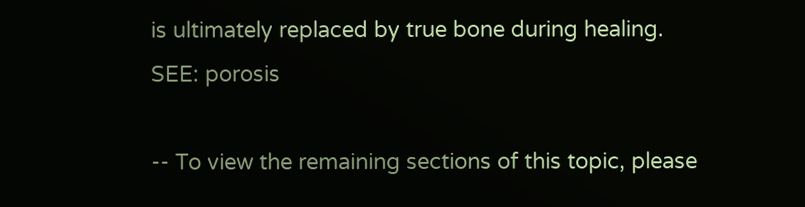is ultimately replaced by true bone during healing.
SEE: porosis

-- To view the remaining sections of this topic, please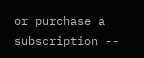or purchase a subscription --